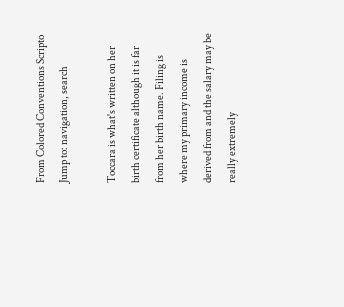From Colored Conventions Scripto
Jump to: navigation, search

Toccara is what's written on her birth certificate although it is far from her birth name. Filing is where my primary income is derived from and the salary may be really extremely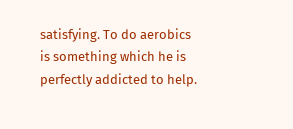satisfying. To do aerobics is something which he is perfectly addicted to help.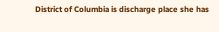District of Columbia is discharge place she has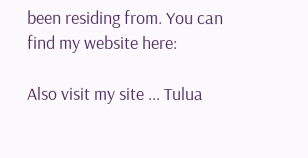been residing from. You can find my website here:

Also visit my site ... Tulua